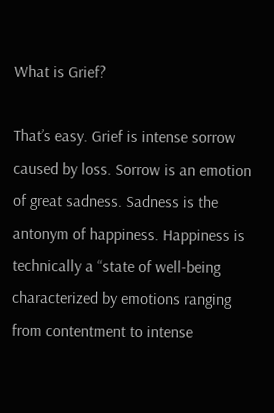What is Grief?

That’s easy. Grief is intense sorrow caused by loss. Sorrow is an emotion of great sadness. Sadness is the antonym of happiness. Happiness is technically a “state of well-being characterized by emotions ranging from contentment to intense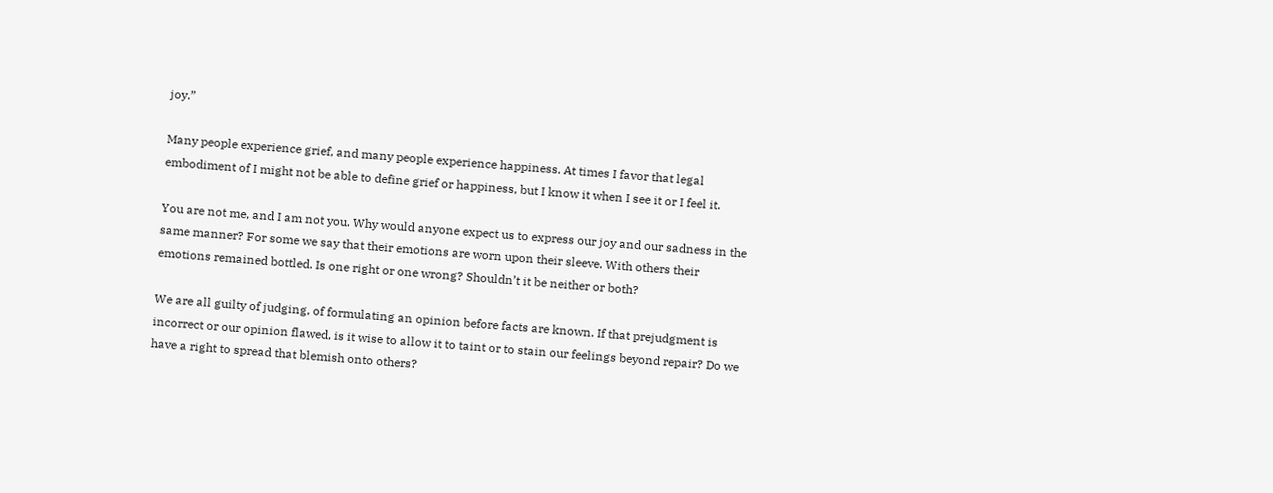joy.”

Many people experience grief, and many people experience happiness. At times I favor that legal embodiment of I might not be able to define grief or happiness, but I know it when I see it or I feel it.

You are not me, and I am not you. Why would anyone expect us to express our joy and our sadness in the same manner? For some we say that their emotions are worn upon their sleeve. With others their emotions remained bottled. Is one right or one wrong? Shouldn’t it be neither or both?

We are all guilty of judging, of formulating an opinion before facts are known. If that prejudgment is incorrect or our opinion flawed, is it wise to allow it to taint or to stain our feelings beyond repair? Do we have a right to spread that blemish onto others?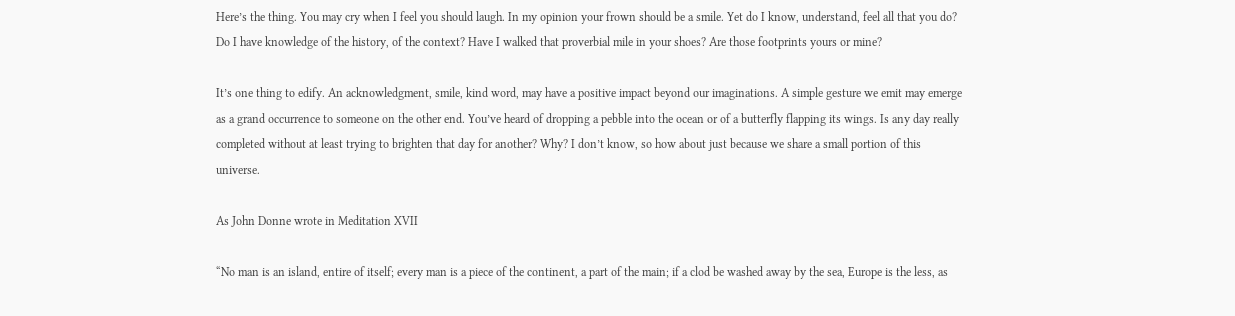Here’s the thing. You may cry when I feel you should laugh. In my opinion your frown should be a smile. Yet do I know, understand, feel all that you do? Do I have knowledge of the history, of the context? Have I walked that proverbial mile in your shoes? Are those footprints yours or mine?

It’s one thing to edify. An acknowledgment, smile, kind word, may have a positive impact beyond our imaginations. A simple gesture we emit may emerge as a grand occurrence to someone on the other end. You’ve heard of dropping a pebble into the ocean or of a butterfly flapping its wings. Is any day really completed without at least trying to brighten that day for another? Why? I don’t know, so how about just because we share a small portion of this universe.

As John Donne wrote in Meditation XVII

“No man is an island, entire of itself; every man is a piece of the continent, a part of the main; if a clod be washed away by the sea, Europe is the less, as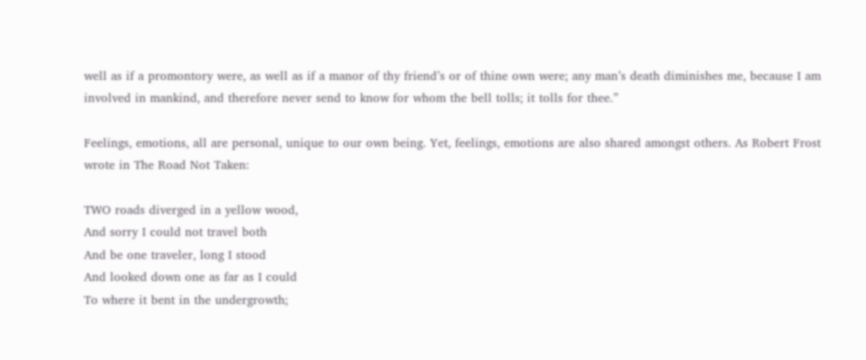well as if a promontory were, as well as if a manor of thy friend’s or of thine own were; any man’s death diminishes me, because I am involved in mankind, and therefore never send to know for whom the bell tolls; it tolls for thee.”

Feelings, emotions, all are personal, unique to our own being. Yet, feelings, emotions are also shared amongst others. As Robert Frost wrote in The Road Not Taken:

TWO roads diverged in a yellow wood,
And sorry I could not travel both
And be one traveler, long I stood
And looked down one as far as I could
To where it bent in the undergrowth;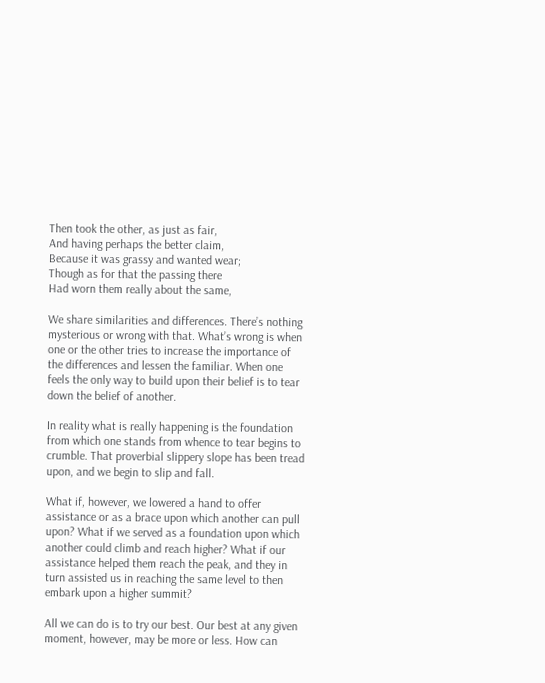Then took the other, as just as fair,
And having perhaps the better claim,
Because it was grassy and wanted wear;
Though as for that the passing there
Had worn them really about the same,

We share similarities and differences. There’s nothing mysterious or wrong with that. What’s wrong is when one or the other tries to increase the importance of the differences and lessen the familiar. When one feels the only way to build upon their belief is to tear down the belief of another.

In reality what is really happening is the foundation from which one stands from whence to tear begins to crumble. That proverbial slippery slope has been tread upon, and we begin to slip and fall.

What if, however, we lowered a hand to offer assistance or as a brace upon which another can pull upon? What if we served as a foundation upon which another could climb and reach higher? What if our assistance helped them reach the peak, and they in turn assisted us in reaching the same level to then embark upon a higher summit?

All we can do is to try our best. Our best at any given moment, however, may be more or less. How can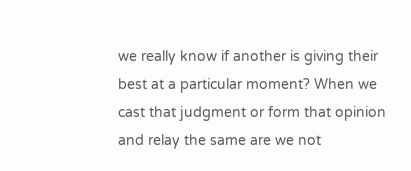we really know if another is giving their best at a particular moment? When we cast that judgment or form that opinion and relay the same are we not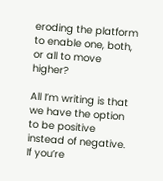eroding the platform to enable one, both, or all to move higher?

All I’m writing is that we have the option to be positive instead of negative. If you’re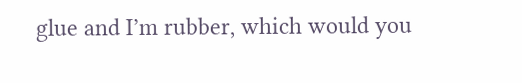glue and I’m rubber, which would you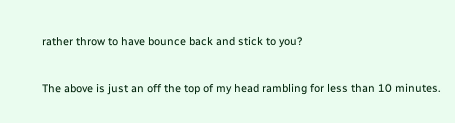rather throw to have bounce back and stick to you?

The above is just an off the top of my head rambling for less than 10 minutes.